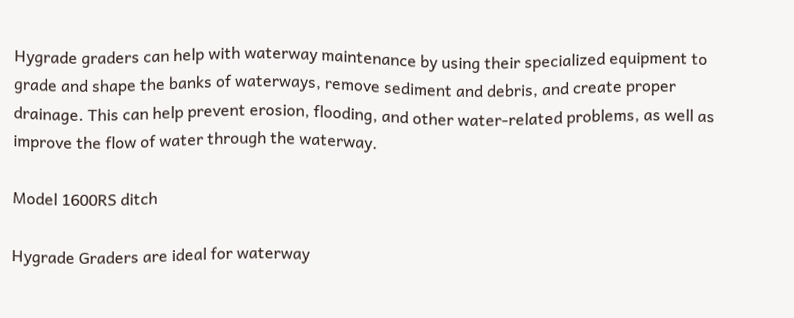Hygrade graders can help with waterway maintenance by using their specialized equipment to grade and shape the banks of waterways, remove sediment and debris, and create proper drainage. This can help prevent erosion, flooding, and other water-related problems, as well as improve the flow of water through the waterway.

Model 1600RS ditch

Hygrade Graders are ideal for waterway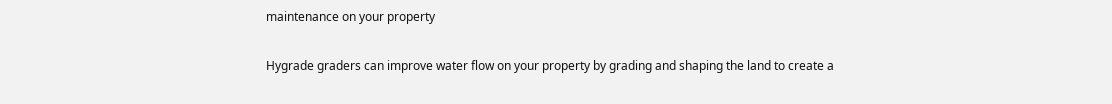maintenance on your property

Hygrade graders can improve water flow on your property by grading and shaping the land to create a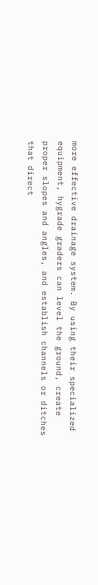more effective drainage system. By using their specialized equipment, hygrade graders can level the ground, create proper slopes and angles, and establish channels or ditches that direct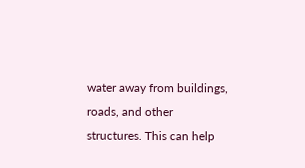water away from buildings, roads, and other structures. This can help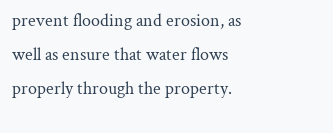prevent flooding and erosion, as well as ensure that water flows properly through the property.